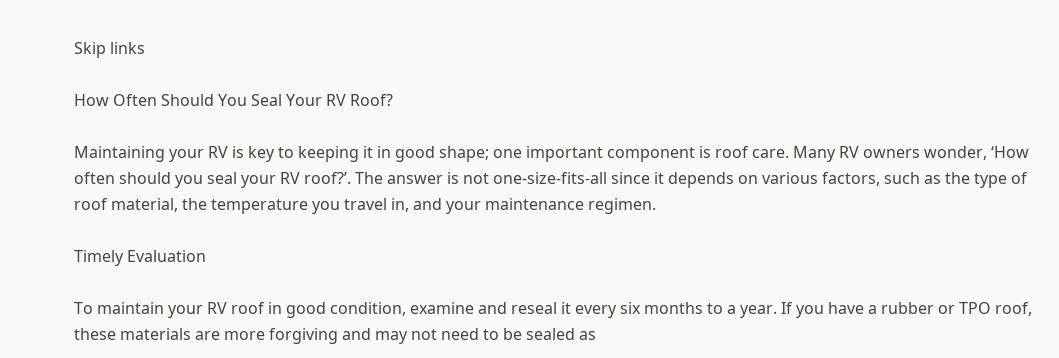Skip links

How Often Should You Seal Your RV Roof?

Maintaining your RV is key to keeping it in good shape; one important component is roof care. Many RV owners wonder, ‘How often should you seal your RV roof?’. The answer is not one-size-fits-all since it depends on various factors, such as the type of roof material, the temperature you travel in, and your maintenance regimen.

Timely Evaluation

To maintain your RV roof in good condition, examine and reseal it every six months to a year. If you have a rubber or TPO roof, these materials are more forgiving and may not need to be sealed as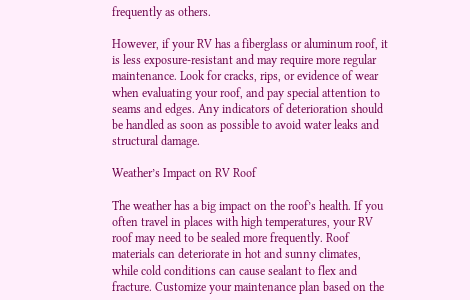frequently as others.

However, if your RV has a fiberglass or aluminum roof, it is less exposure-resistant and may require more regular maintenance. Look for cracks, rips, or evidence of wear when evaluating your roof, and pay special attention to seams and edges. Any indicators of deterioration should be handled as soon as possible to avoid water leaks and structural damage.

Weather’s Impact on RV Roof

The weather has a big impact on the roof’s health. If you often travel in places with high temperatures, your RV roof may need to be sealed more frequently. Roof materials can deteriorate in hot and sunny climates, while cold conditions can cause sealant to flex and fracture. Customize your maintenance plan based on the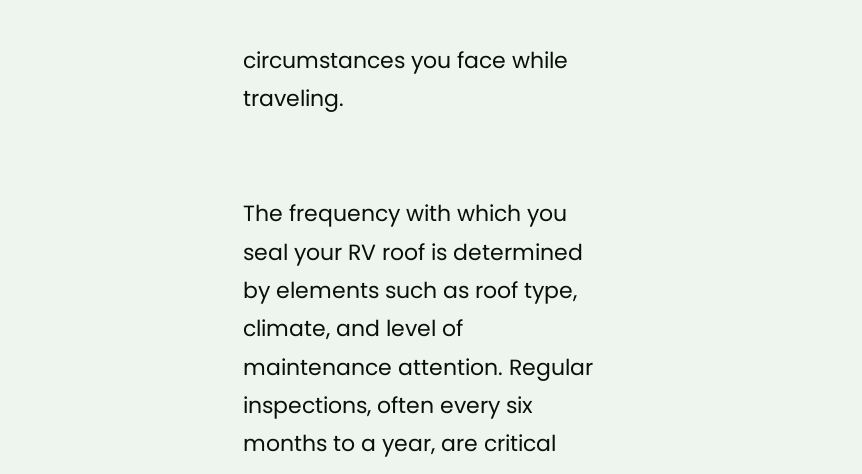circumstances you face while traveling.


The frequency with which you seal your RV roof is determined by elements such as roof type, climate, and level of maintenance attention. Regular inspections, often every six months to a year, are critical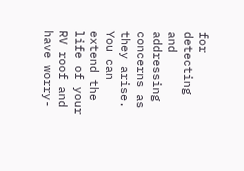for detecting and addressing concerns as they arise. You can extend the life of your RV roof and have worry-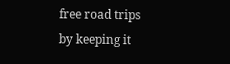free road trips by keeping it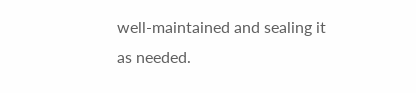well-maintained and sealing it as needed.